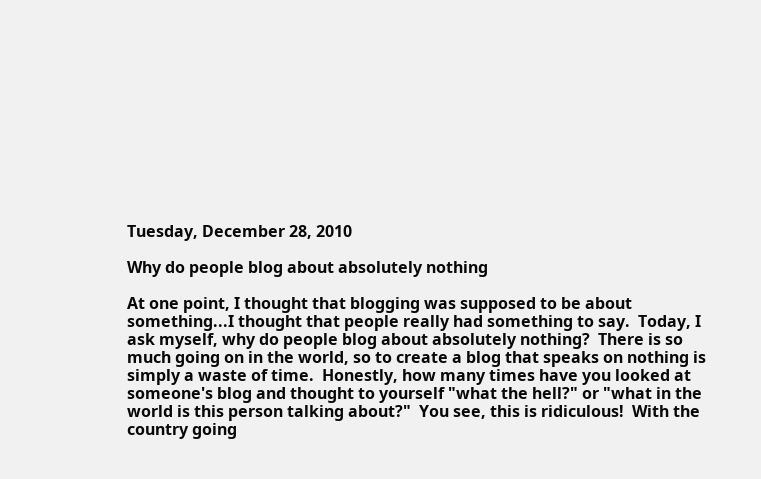Tuesday, December 28, 2010

Why do people blog about absolutely nothing

At one point, I thought that blogging was supposed to be about something...I thought that people really had something to say.  Today, I ask myself, why do people blog about absolutely nothing?  There is so much going on in the world, so to create a blog that speaks on nothing is simply a waste of time.  Honestly, how many times have you looked at someone's blog and thought to yourself "what the hell?" or "what in the world is this person talking about?"  You see, this is ridiculous!  With the country going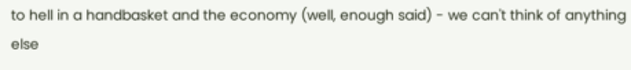to hell in a handbasket and the economy (well, enough said) - we can't think of anything else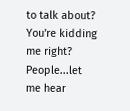to talk about?  You're kidding me right?  People...let me hear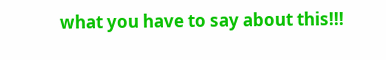what you have to say about this!!!